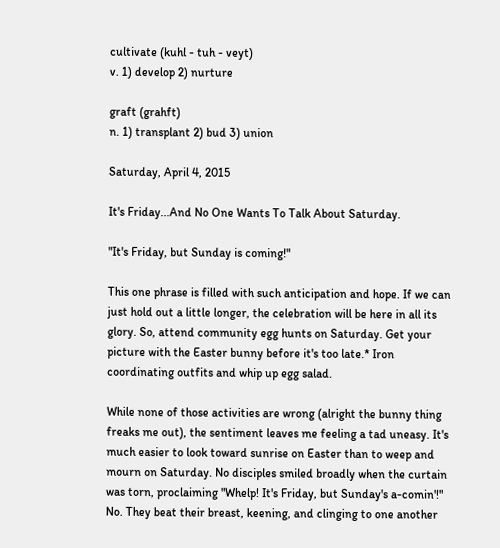cultivate (kuhl - tuh - veyt)
v. 1) develop 2) nurture

graft (grahft)
n. 1) transplant 2) bud 3) union

Saturday, April 4, 2015

It's Friday...And No One Wants To Talk About Saturday.

"It's Friday, but Sunday is coming!"

This one phrase is filled with such anticipation and hope. If we can just hold out a little longer, the celebration will be here in all its glory. So, attend community egg hunts on Saturday. Get your picture with the Easter bunny before it's too late.* Iron coordinating outfits and whip up egg salad.

While none of those activities are wrong (alright the bunny thing freaks me out), the sentiment leaves me feeling a tad uneasy. It's much easier to look toward sunrise on Easter than to weep and mourn on Saturday. No disciples smiled broadly when the curtain was torn, proclaiming "Whelp! It's Friday, but Sunday's a-comin'!" No. They beat their breast, keening, and clinging to one another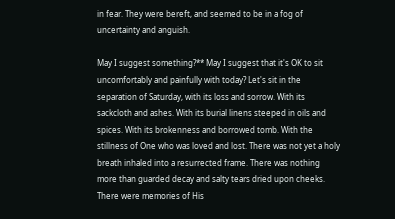in fear. They were bereft, and seemed to be in a fog of uncertainty and anguish.

May I suggest something?** May I suggest that it's OK to sit uncomfortably and painfully with today? Let's sit in the separation of Saturday, with its loss and sorrow. With its sackcloth and ashes. With its burial linens steeped in oils and spices. With its brokenness and borrowed tomb. With the stillness of One who was loved and lost. There was not yet a holy breath inhaled into a resurrected frame. There was nothing more than guarded decay and salty tears dried upon cheeks. There were memories of His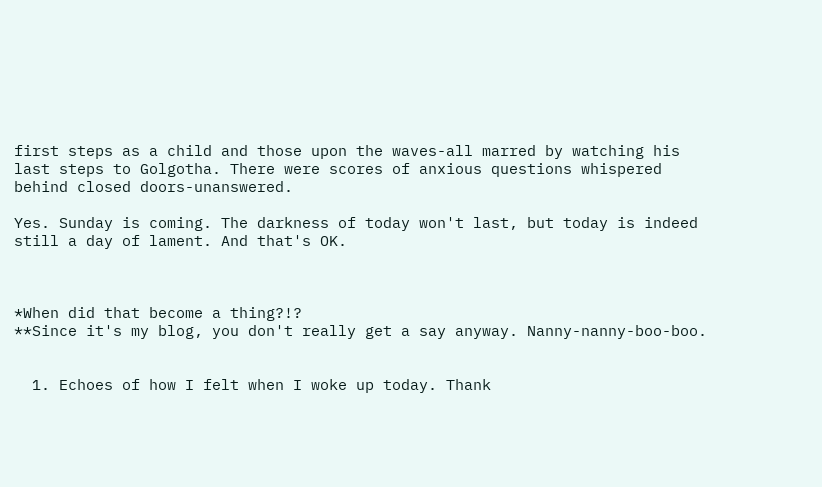first steps as a child and those upon the waves-all marred by watching his last steps to Golgotha. There were scores of anxious questions whispered behind closed doors-unanswered.

Yes. Sunday is coming. The darkness of today won't last, but today is indeed still a day of lament. And that's OK.



*When did that become a thing?!?
**Since it's my blog, you don't really get a say anyway. Nanny-nanny-boo-boo.


  1. Echoes of how I felt when I woke up today. Thank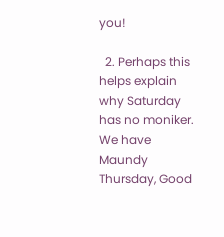you!

  2. Perhaps this helps explain why Saturday has no moniker. We have Maundy Thursday, Good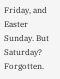Friday, and Easter Sunday. But Saturday? Forgotten.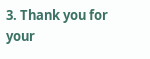3. Thank you for your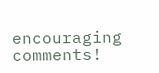encouraging comments!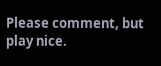Please comment, but play nice.